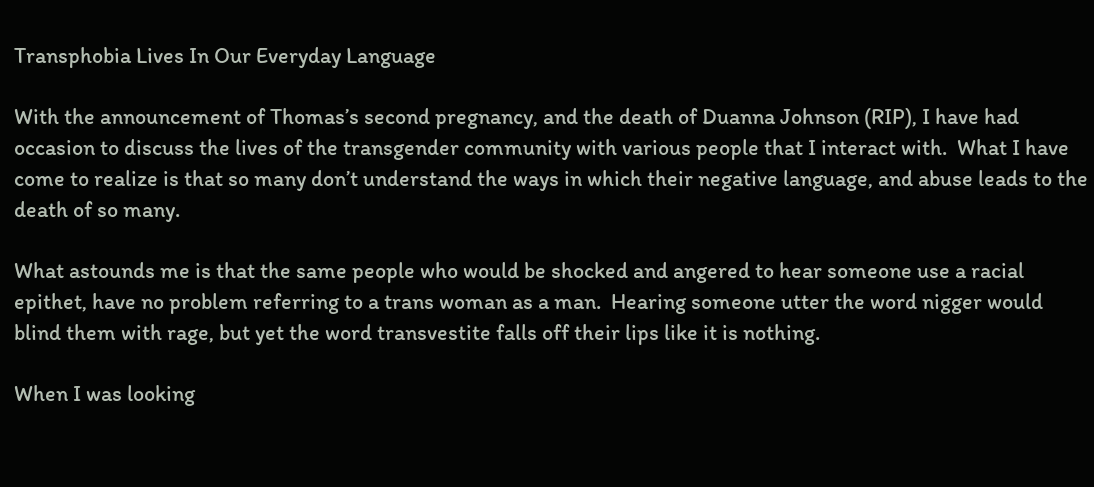Transphobia Lives In Our Everyday Language

With the announcement of Thomas’s second pregnancy, and the death of Duanna Johnson (RIP), I have had occasion to discuss the lives of the transgender community with various people that I interact with.  What I have come to realize is that so many don’t understand the ways in which their negative language, and abuse leads to the death of so many.

What astounds me is that the same people who would be shocked and angered to hear someone use a racial epithet, have no problem referring to a trans woman as a man.  Hearing someone utter the word nigger would blind them with rage, but yet the word transvestite falls off their lips like it is nothing.

When I was looking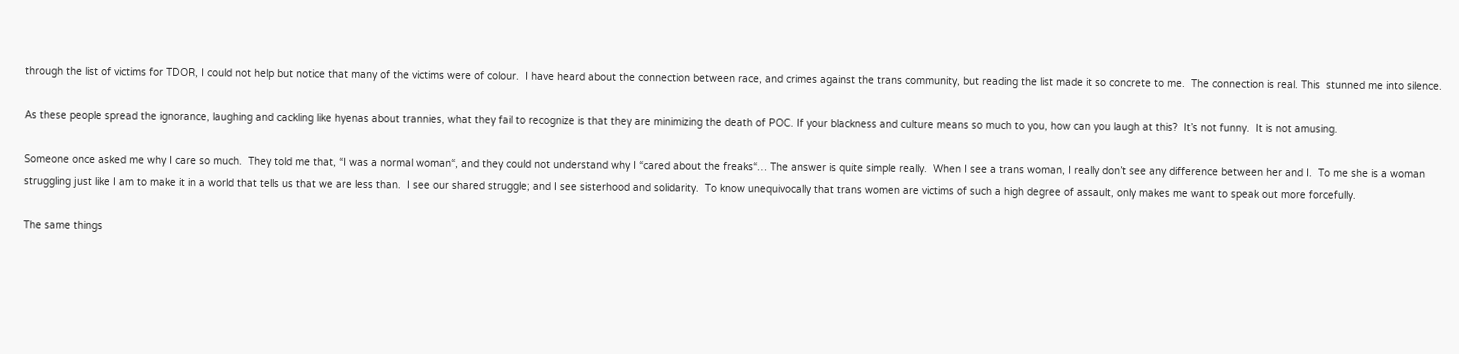through the list of victims for TDOR, I could not help but notice that many of the victims were of colour.  I have heard about the connection between race, and crimes against the trans community, but reading the list made it so concrete to me.  The connection is real. This  stunned me into silence.

As these people spread the ignorance, laughing and cackling like hyenas about trannies, what they fail to recognize is that they are minimizing the death of POC. If your blackness and culture means so much to you, how can you laugh at this?  It’s not funny.  It is not amusing.

Someone once asked me why I care so much.  They told me that, “I was a normal woman“, and they could not understand why I “cared about the freaks“… The answer is quite simple really.  When I see a trans woman, I really don’t see any difference between her and I.  To me she is a woman struggling just like I am to make it in a world that tells us that we are less than.  I see our shared struggle; and I see sisterhood and solidarity.  To know unequivocally that trans women are victims of such a high degree of assault, only makes me want to speak out more forcefully.

The same things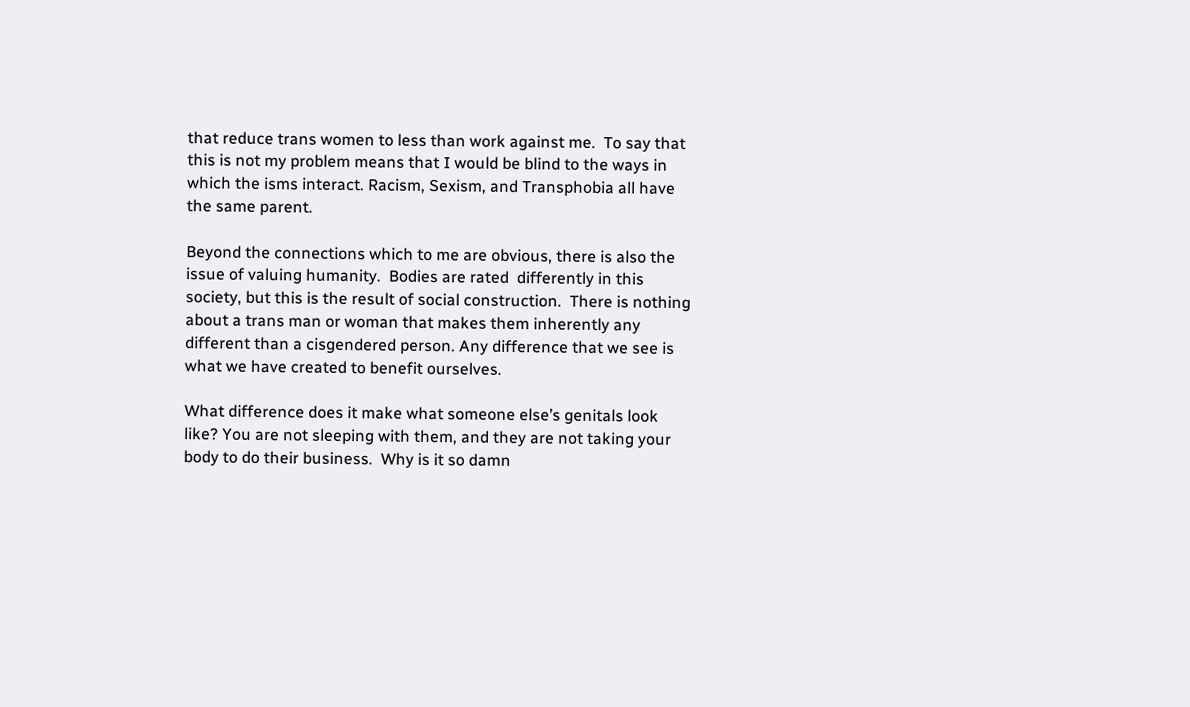that reduce trans women to less than work against me.  To say that this is not my problem means that I would be blind to the ways in which the isms interact. Racism, Sexism, and Transphobia all have the same parent.

Beyond the connections which to me are obvious, there is also the issue of valuing humanity.  Bodies are rated  differently in this society, but this is the result of social construction.  There is nothing about a trans man or woman that makes them inherently any different than a cisgendered person. Any difference that we see is what we have created to benefit ourselves.

What difference does it make what someone else’s genitals look like? You are not sleeping with them, and they are not taking your body to do their business.  Why is it so damn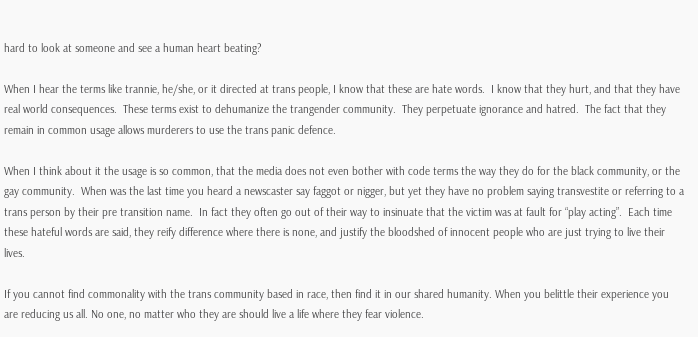hard to look at someone and see a human heart beating?

When I hear the terms like trannie, he/she, or it directed at trans people, I know that these are hate words.  I know that they hurt, and that they have real world consequences.  These terms exist to dehumanize the trangender community.  They perpetuate ignorance and hatred.  The fact that they remain in common usage allows murderers to use the trans panic defence.

When I think about it the usage is so common, that the media does not even bother with code terms the way they do for the black community, or the gay community.  When was the last time you heard a newscaster say faggot or nigger, but yet they have no problem saying transvestite or referring to a trans person by their pre transition name.  In fact they often go out of their way to insinuate that the victim was at fault for “play acting”.  Each time these hateful words are said, they reify difference where there is none, and justify the bloodshed of innocent people who are just trying to live their lives.

If you cannot find commonality with the trans community based in race, then find it in our shared humanity. When you belittle their experience you are reducing us all. No one, no matter who they are should live a life where they fear violence.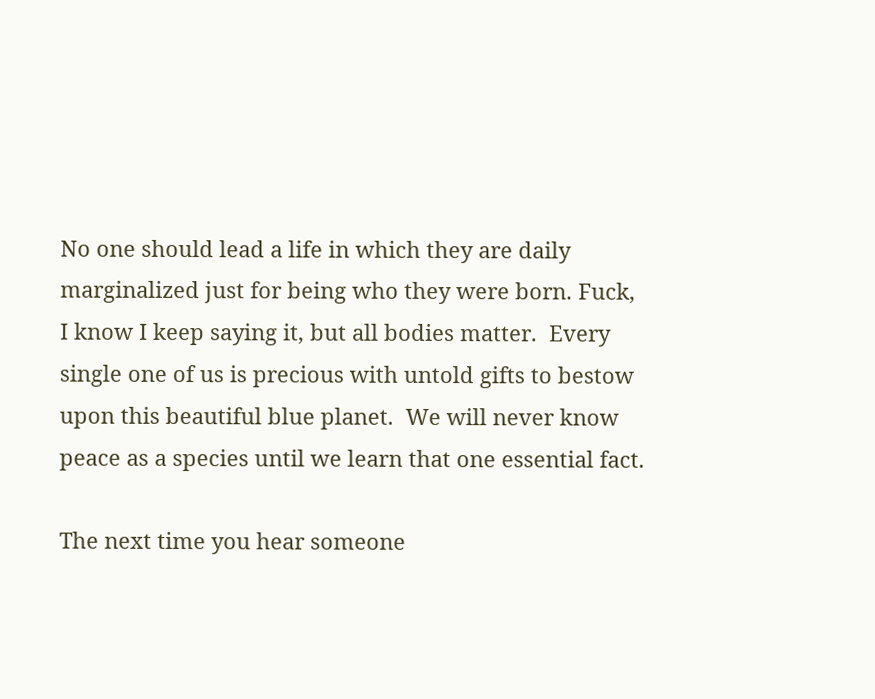No one should lead a life in which they are daily marginalized just for being who they were born. Fuck,  I know I keep saying it, but all bodies matter.  Every single one of us is precious with untold gifts to bestow upon this beautiful blue planet.  We will never know peace as a species until we learn that one essential fact.

The next time you hear someone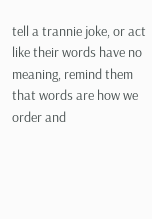tell a trannie joke, or act like their words have no meaning, remind them that words are how we order and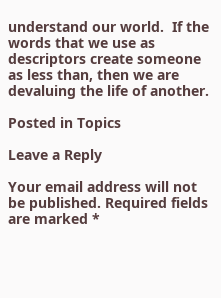understand our world.  If the words that we use as descriptors create someone as less than, then we are devaluing the life of another.

Posted in Topics

Leave a Reply

Your email address will not be published. Required fields are marked *